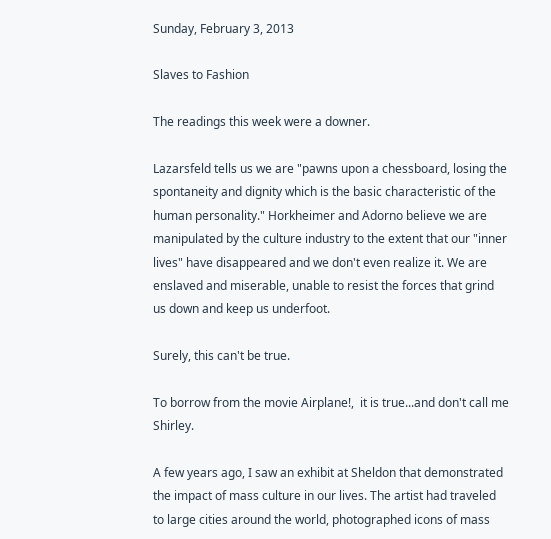Sunday, February 3, 2013

Slaves to Fashion

The readings this week were a downer.

Lazarsfeld tells us we are "pawns upon a chessboard, losing the spontaneity and dignity which is the basic characteristic of the human personality." Horkheimer and Adorno believe we are manipulated by the culture industry to the extent that our "inner lives" have disappeared and we don't even realize it. We are enslaved and miserable, unable to resist the forces that grind us down and keep us underfoot.

Surely, this can't be true.

To borrow from the movie Airplane!,  it is true...and don't call me Shirley.

A few years ago, I saw an exhibit at Sheldon that demonstrated the impact of mass culture in our lives. The artist had traveled to large cities around the world, photographed icons of mass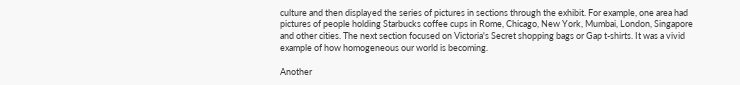culture and then displayed the series of pictures in sections through the exhibit. For example, one area had pictures of people holding Starbucks coffee cups in Rome, Chicago, New York, Mumbai, London, Singapore and other cities. The next section focused on Victoria's Secret shopping bags or Gap t-shirts. It was a vivid example of how homogeneous our world is becoming.

Another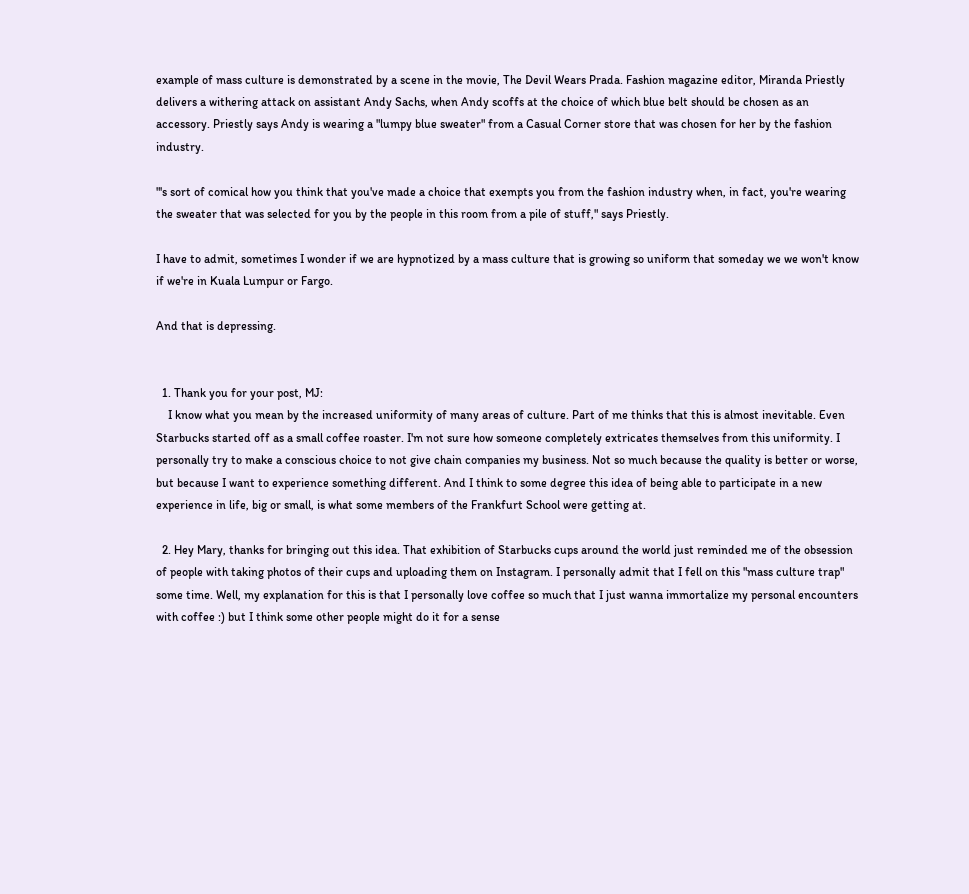example of mass culture is demonstrated by a scene in the movie, The Devil Wears Prada. Fashion magazine editor, Miranda Priestly delivers a withering attack on assistant Andy Sachs, when Andy scoffs at the choice of which blue belt should be chosen as an accessory. Priestly says Andy is wearing a "lumpy blue sweater" from a Casual Corner store that was chosen for her by the fashion industry.

"'s sort of comical how you think that you've made a choice that exempts you from the fashion industry when, in fact, you're wearing the sweater that was selected for you by the people in this room from a pile of stuff," says Priestly.

I have to admit, sometimes I wonder if we are hypnotized by a mass culture that is growing so uniform that someday we we won't know if we're in Kuala Lumpur or Fargo.

And that is depressing.


  1. Thank you for your post, MJ:
    I know what you mean by the increased uniformity of many areas of culture. Part of me thinks that this is almost inevitable. Even Starbucks started off as a small coffee roaster. I'm not sure how someone completely extricates themselves from this uniformity. I personally try to make a conscious choice to not give chain companies my business. Not so much because the quality is better or worse, but because I want to experience something different. And I think to some degree this idea of being able to participate in a new experience in life, big or small, is what some members of the Frankfurt School were getting at.

  2. Hey Mary, thanks for bringing out this idea. That exhibition of Starbucks cups around the world just reminded me of the obsession of people with taking photos of their cups and uploading them on Instagram. I personally admit that I fell on this "mass culture trap" some time. Well, my explanation for this is that I personally love coffee so much that I just wanna immortalize my personal encounters with coffee :) but I think some other people might do it for a sense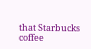that Starbucks coffee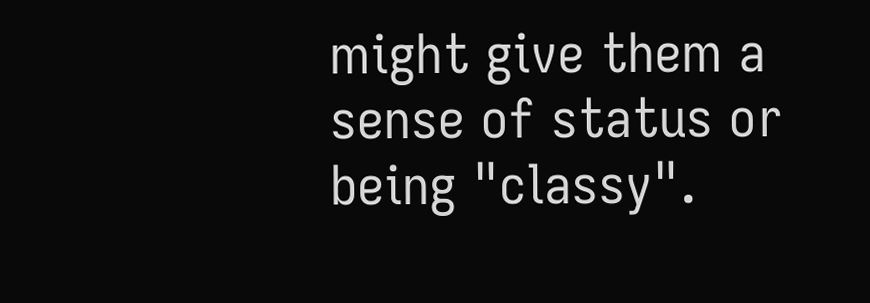might give them a sense of status or being "classy".